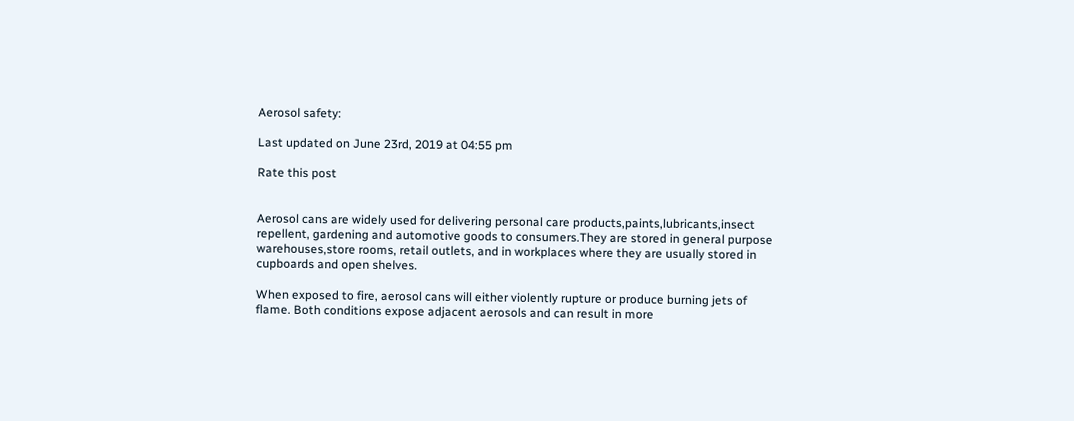Aerosol safety:

Last updated on June 23rd, 2019 at 04:55 pm

Rate this post


Aerosol cans are widely used for delivering personal care products,paints,lubricants,insect repellent, gardening and automotive goods to consumers.They are stored in general purpose warehouses,store rooms, retail outlets, and in workplaces where they are usually stored in cupboards and open shelves.

When exposed to fire, aerosol cans will either violently rupture or produce burning jets of flame. Both conditions expose adjacent aerosols and can result in more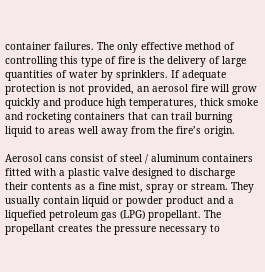container failures. The only effective method of controlling this type of fire is the delivery of large quantities of water by sprinklers. If adequate protection is not provided, an aerosol fire will grow quickly and produce high temperatures, thick smoke and rocketing containers that can trail burning liquid to areas well away from the fire’s origin.

Aerosol cans consist of steel / aluminum containers fitted with a plastic valve designed to discharge their contents as a fine mist, spray or stream. They usually contain liquid or powder product and a liquefied petroleum gas (LPG) propellant. The propellant creates the pressure necessary to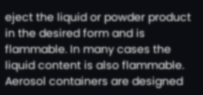eject the liquid or powder product in the desired form and is flammable. In many cases the liquid content is also flammable. Aerosol containers are designed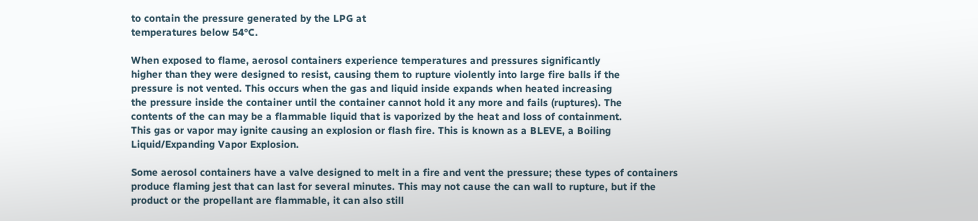to contain the pressure generated by the LPG at
temperatures below 54°C.

When exposed to flame, aerosol containers experience temperatures and pressures significantly
higher than they were designed to resist, causing them to rupture violently into large fire balls if the
pressure is not vented. This occurs when the gas and liquid inside expands when heated increasing
the pressure inside the container until the container cannot hold it any more and fails (ruptures). The
contents of the can may be a flammable liquid that is vaporized by the heat and loss of containment.
This gas or vapor may ignite causing an explosion or flash fire. This is known as a BLEVE, a Boiling
Liquid/Expanding Vapor Explosion.

Some aerosol containers have a valve designed to melt in a fire and vent the pressure; these types of containers produce flaming jest that can last for several minutes. This may not cause the can wall to rupture, but if the product or the propellant are flammable, it can also still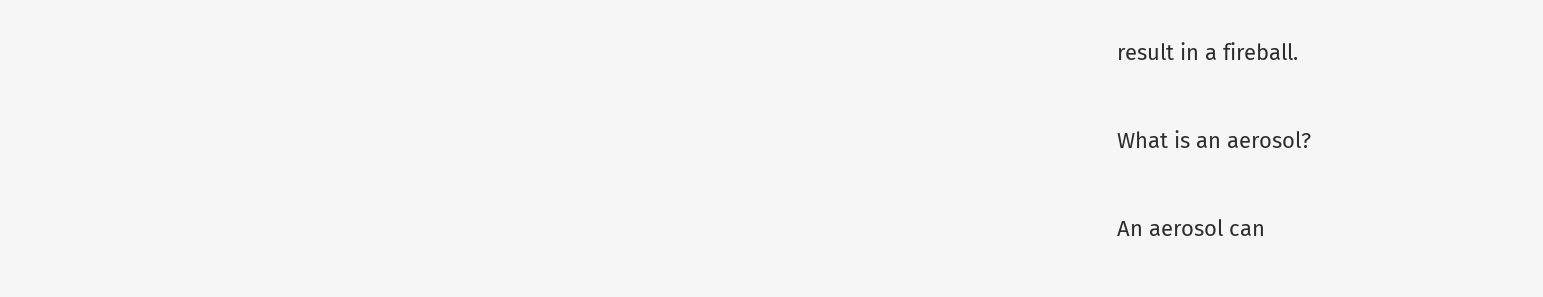result in a fireball.

What is an aerosol?

An aerosol can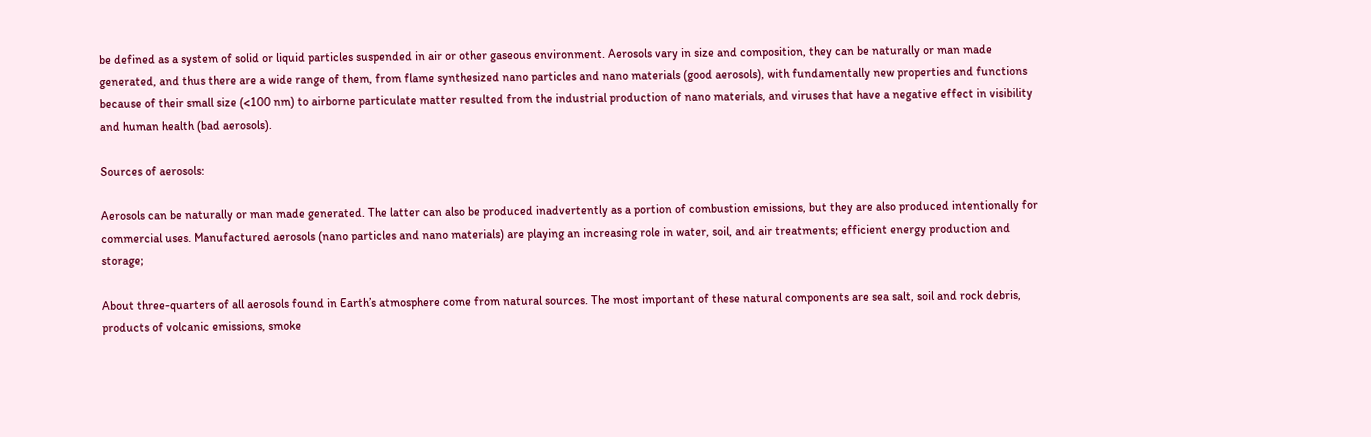be defined as a system of solid or liquid particles suspended in air or other gaseous environment. Aerosols vary in size and composition, they can be naturally or man made generated, and thus there are a wide range of them, from flame synthesized nano particles and nano materials (good aerosols), with fundamentally new properties and functions because of their small size (<100 nm) to airborne particulate matter resulted from the industrial production of nano materials, and viruses that have a negative effect in visibility and human health (bad aerosols).

Sources of aerosols:

Aerosols can be naturally or man made generated. The latter can also be produced inadvertently as a portion of combustion emissions, but they are also produced intentionally for commercial uses. Manufactured aerosols (nano particles and nano materials) are playing an increasing role in water, soil, and air treatments; efficient energy production and storage;

About three-quarters of all aerosols found in Earth’s atmosphere come from natural sources. The most important of these natural components are sea salt, soil and rock debris, products of volcanic emissions, smoke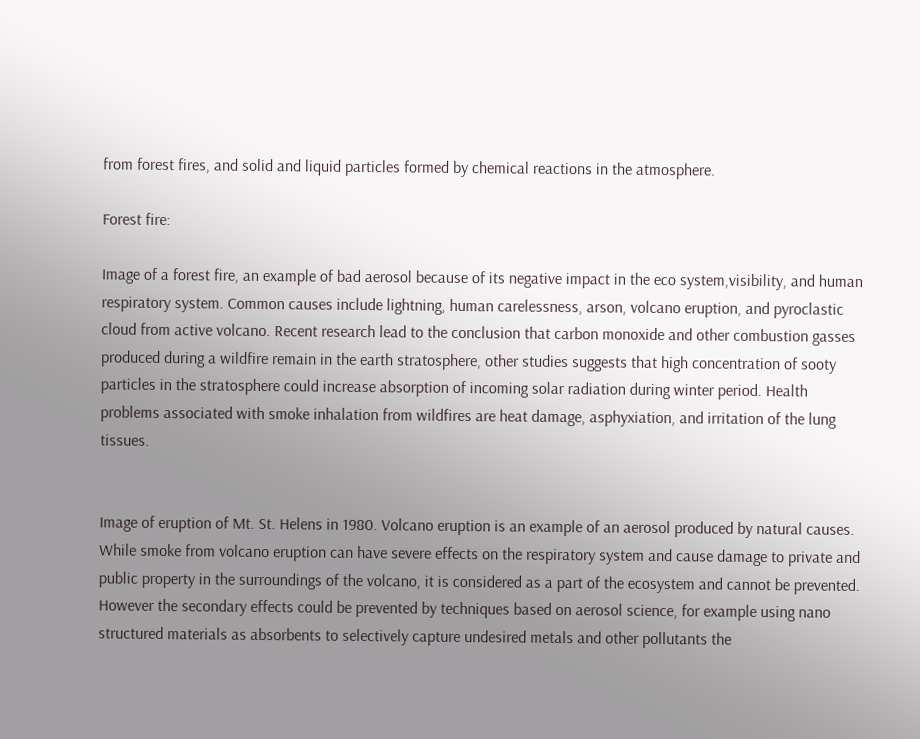from forest fires, and solid and liquid particles formed by chemical reactions in the atmosphere.

Forest fire:

Image of a forest fire, an example of bad aerosol because of its negative impact in the eco system,visibility, and human respiratory system. Common causes include lightning, human carelessness, arson, volcano eruption, and pyroclastic cloud from active volcano. Recent research lead to the conclusion that carbon monoxide and other combustion gasses produced during a wildfire remain in the earth stratosphere, other studies suggests that high concentration of sooty particles in the stratosphere could increase absorption of incoming solar radiation during winter period. Health problems associated with smoke inhalation from wildfires are heat damage, asphyxiation, and irritation of the lung tissues.


Image of eruption of Mt. St. Helens in 1980. Volcano eruption is an example of an aerosol produced by natural causes. While smoke from volcano eruption can have severe effects on the respiratory system and cause damage to private and public property in the surroundings of the volcano, it is considered as a part of the ecosystem and cannot be prevented. However the secondary effects could be prevented by techniques based on aerosol science, for example using nano structured materials as absorbents to selectively capture undesired metals and other pollutants the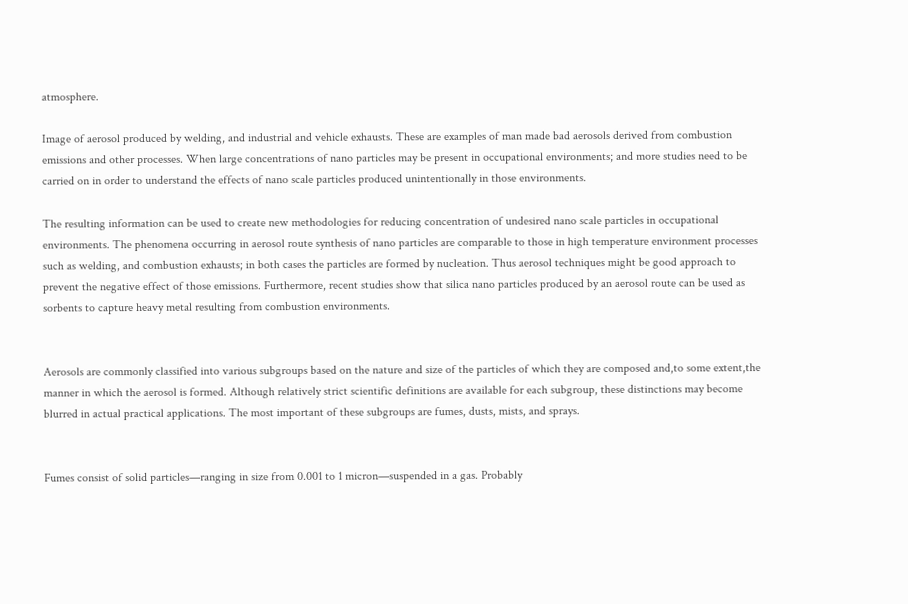atmosphere.

Image of aerosol produced by welding, and industrial and vehicle exhausts. These are examples of man made bad aerosols derived from combustion emissions and other processes. When large concentrations of nano particles may be present in occupational environments; and more studies need to be carried on in order to understand the effects of nano scale particles produced unintentionally in those environments.

The resulting information can be used to create new methodologies for reducing concentration of undesired nano scale particles in occupational environments. The phenomena occurring in aerosol route synthesis of nano particles are comparable to those in high temperature environment processes such as welding, and combustion exhausts; in both cases the particles are formed by nucleation. Thus aerosol techniques might be good approach to prevent the negative effect of those emissions. Furthermore, recent studies show that silica nano particles produced by an aerosol route can be used as sorbents to capture heavy metal resulting from combustion environments.


Aerosols are commonly classified into various subgroups based on the nature and size of the particles of which they are composed and,to some extent,the manner in which the aerosol is formed. Although relatively strict scientific definitions are available for each subgroup, these distinctions may become blurred in actual practical applications. The most important of these subgroups are fumes, dusts, mists, and sprays.


Fumes consist of solid particles—ranging in size from 0.001 to 1 micron—suspended in a gas. Probably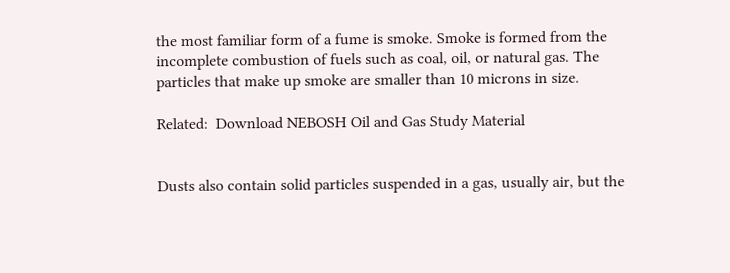the most familiar form of a fume is smoke. Smoke is formed from the incomplete combustion of fuels such as coal, oil, or natural gas. The particles that make up smoke are smaller than 10 microns in size.

Related:  Download NEBOSH Oil and Gas Study Material


Dusts also contain solid particles suspended in a gas, usually air, but the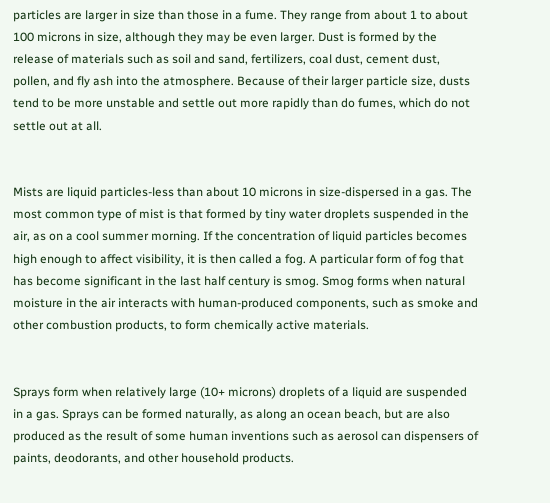particles are larger in size than those in a fume. They range from about 1 to about 100 microns in size, although they may be even larger. Dust is formed by the release of materials such as soil and sand, fertilizers, coal dust, cement dust, pollen, and fly ash into the atmosphere. Because of their larger particle size, dusts tend to be more unstable and settle out more rapidly than do fumes, which do not settle out at all.


Mists are liquid particles-less than about 10 microns in size-dispersed in a gas. The most common type of mist is that formed by tiny water droplets suspended in the air, as on a cool summer morning. If the concentration of liquid particles becomes high enough to affect visibility, it is then called a fog. A particular form of fog that has become significant in the last half century is smog. Smog forms when natural moisture in the air interacts with human-produced components, such as smoke and other combustion products, to form chemically active materials.


Sprays form when relatively large (10+ microns) droplets of a liquid are suspended in a gas. Sprays can be formed naturally, as along an ocean beach, but are also produced as the result of some human inventions such as aerosol can dispensers of paints, deodorants, and other household products.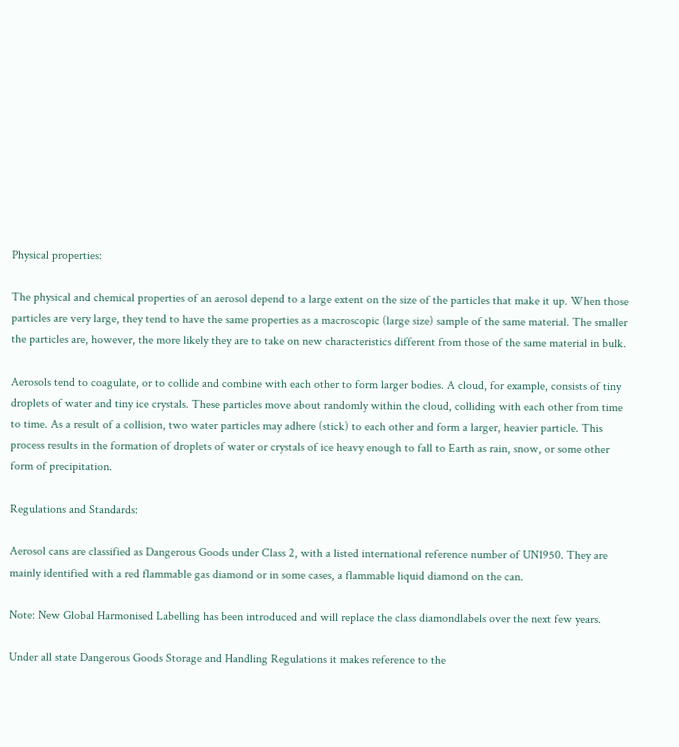Physical properties:

The physical and chemical properties of an aerosol depend to a large extent on the size of the particles that make it up. When those particles are very large, they tend to have the same properties as a macroscopic (large size) sample of the same material. The smaller the particles are, however, the more likely they are to take on new characteristics different from those of the same material in bulk.

Aerosols tend to coagulate, or to collide and combine with each other to form larger bodies. A cloud, for example, consists of tiny droplets of water and tiny ice crystals. These particles move about randomly within the cloud, colliding with each other from time to time. As a result of a collision, two water particles may adhere (stick) to each other and form a larger, heavier particle. This process results in the formation of droplets of water or crystals of ice heavy enough to fall to Earth as rain, snow, or some other form of precipitation.

Regulations and Standards:

Aerosol cans are classified as Dangerous Goods under Class 2, with a listed international reference number of UN1950. They are mainly identified with a red flammable gas diamond or in some cases, a flammable liquid diamond on the can.

Note: New Global Harmonised Labelling has been introduced and will replace the class diamondlabels over the next few years.

Under all state Dangerous Goods Storage and Handling Regulations it makes reference to the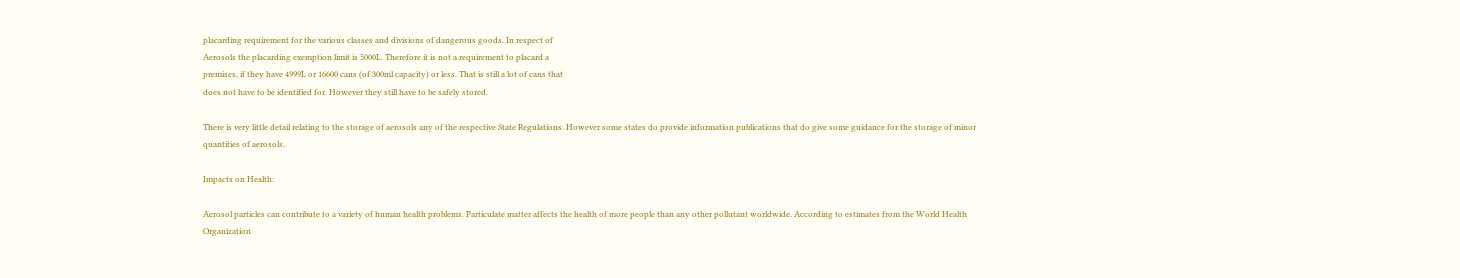placarding requirement for the various classes and divisions of dangerous goods. In respect of
Aerosols the placarding exemption limit is 5000L. Therefore it is not a requirement to placard a
premises, if they have 4999L or 16600 cans (of 300ml capacity) or less. That is still a lot of cans that
does not have to be identified for. However they still have to be safely stored.

There is very little detail relating to the storage of aerosols any of the respective State Regulations. However some states do provide information publications that do give some guidance for the storage of minor quantities of aerosols.

Impacts on Health:

Aerosol particles can contribute to a variety of human health problems. Particulate matter affects the health of more people than any other pollutant worldwide. According to estimates from the World Health Organization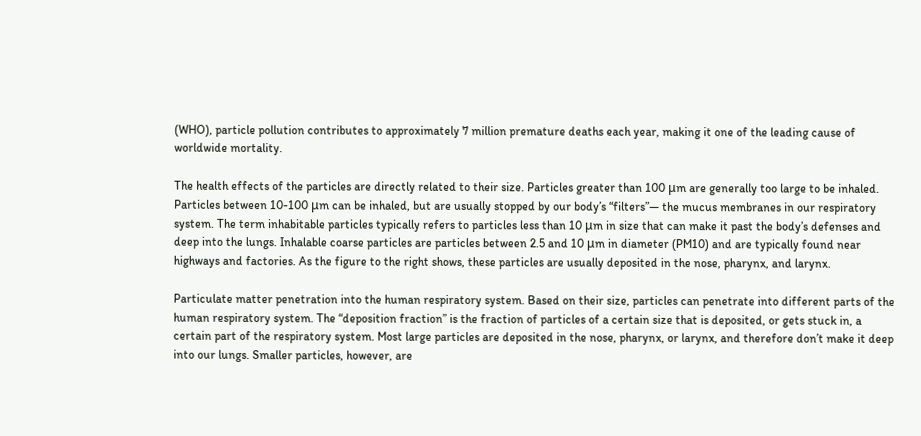(WHO), particle pollution contributes to approximately 7 million premature deaths each year, making it one of the leading cause of worldwide mortality.

The health effects of the particles are directly related to their size. Particles greater than 100 μm are generally too large to be inhaled. Particles between 10-100 μm can be inhaled, but are usually stopped by our body’s “filters”— the mucus membranes in our respiratory system. The term inhabitable particles typically refers to particles less than 10 μm in size that can make it past the body’s defenses and deep into the lungs. Inhalable coarse particles are particles between 2.5 and 10 μm in diameter (PM10) and are typically found near highways and factories. As the figure to the right shows, these particles are usually deposited in the nose, pharynx, and larynx.

Particulate matter penetration into the human respiratory system. Based on their size, particles can penetrate into different parts of the human respiratory system. The “deposition fraction” is the fraction of particles of a certain size that is deposited, or gets stuck in, a certain part of the respiratory system. Most large particles are deposited in the nose, pharynx, or larynx, and therefore don’t make it deep into our lungs. Smaller particles, however, are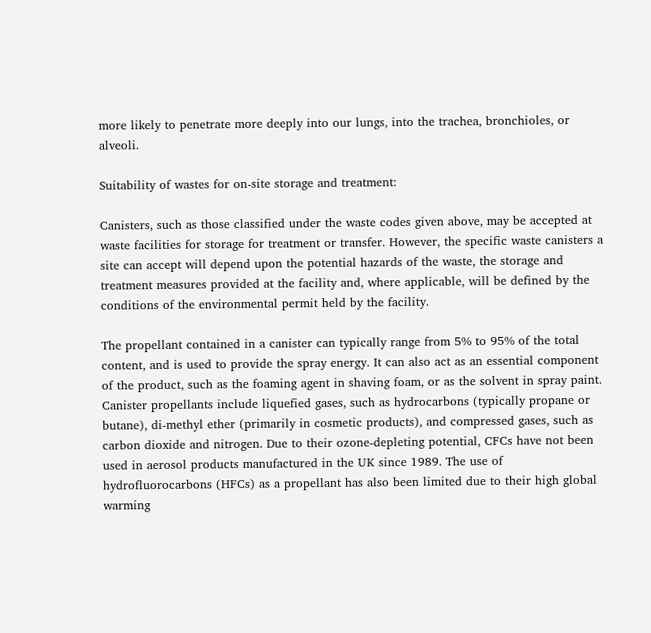more likely to penetrate more deeply into our lungs, into the trachea, bronchioles, or alveoli.

Suitability of wastes for on-site storage and treatment:

Canisters, such as those classified under the waste codes given above, may be accepted at waste facilities for storage for treatment or transfer. However, the specific waste canisters a site can accept will depend upon the potential hazards of the waste, the storage and treatment measures provided at the facility and, where applicable, will be defined by the conditions of the environmental permit held by the facility.

The propellant contained in a canister can typically range from 5% to 95% of the total content, and is used to provide the spray energy. It can also act as an essential component of the product, such as the foaming agent in shaving foam, or as the solvent in spray paint. Canister propellants include liquefied gases, such as hydrocarbons (typically propane or butane), di-methyl ether (primarily in cosmetic products), and compressed gases, such as carbon dioxide and nitrogen. Due to their ozone-depleting potential, CFCs have not been used in aerosol products manufactured in the UK since 1989. The use of hydrofluorocarbons (HFCs) as a propellant has also been limited due to their high global warming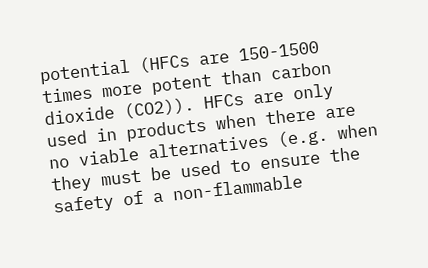potential (HFCs are 150-1500 times more potent than carbon dioxide (CO2)). HFCs are only used in products when there are no viable alternatives (e.g. when they must be used to ensure the safety of a non-flammable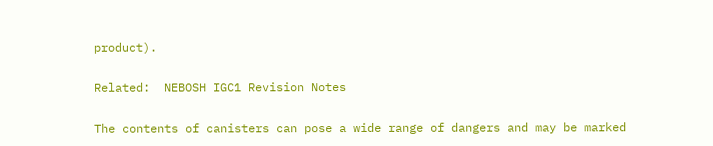product).

Related:  NEBOSH IGC1 Revision Notes

The contents of canisters can pose a wide range of dangers and may be marked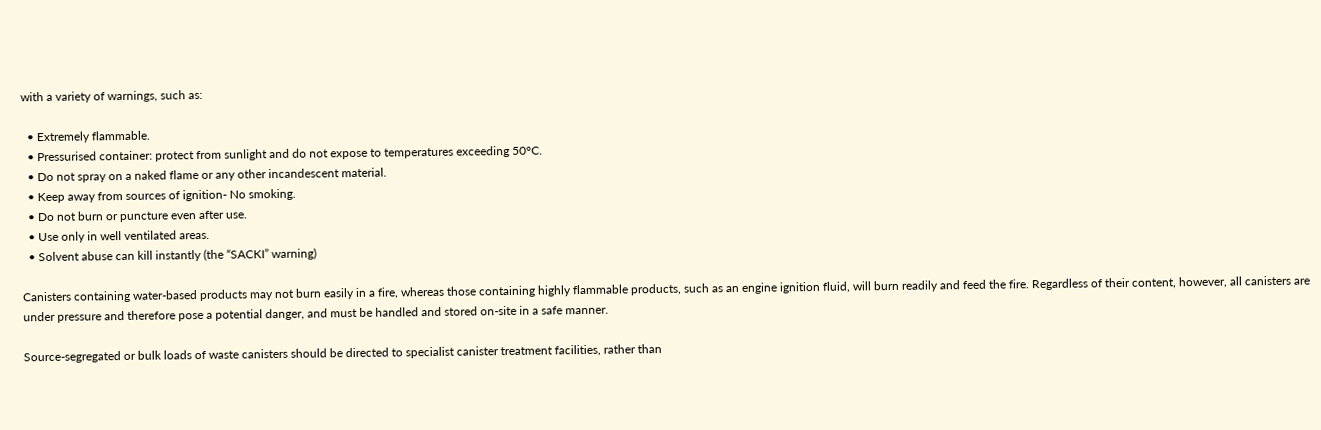with a variety of warnings, such as:

  • Extremely flammable.
  • Pressurised container: protect from sunlight and do not expose to temperatures exceeding 50°C.
  • Do not spray on a naked flame or any other incandescent material.
  • Keep away from sources of ignition- No smoking.
  • Do not burn or puncture even after use.
  • Use only in well ventilated areas.
  • Solvent abuse can kill instantly (the “SACKI” warning)

Canisters containing water-based products may not burn easily in a fire, whereas those containing highly flammable products, such as an engine ignition fluid, will burn readily and feed the fire. Regardless of their content, however, all canisters are under pressure and therefore pose a potential danger, and must be handled and stored on-site in a safe manner.

Source-segregated or bulk loads of waste canisters should be directed to specialist canister treatment facilities, rather than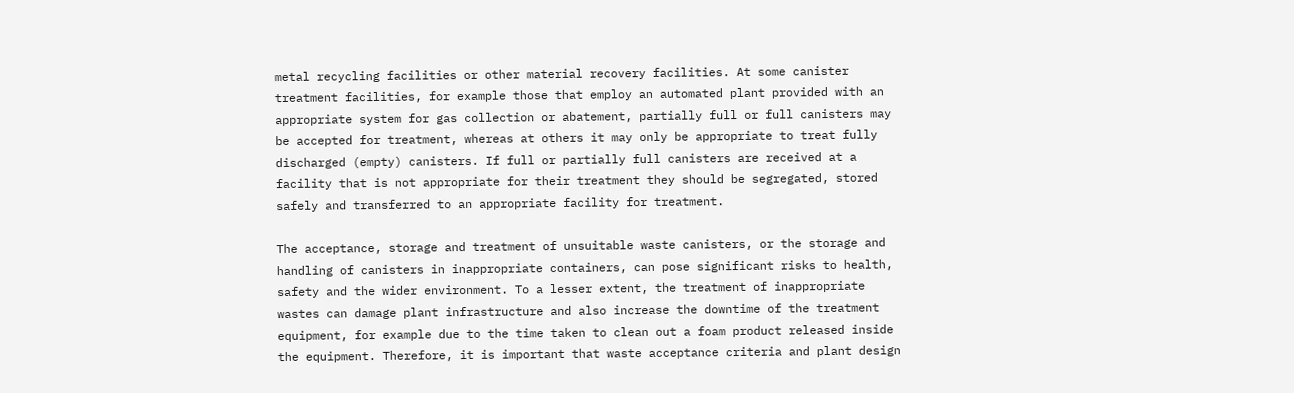metal recycling facilities or other material recovery facilities. At some canister treatment facilities, for example those that employ an automated plant provided with an appropriate system for gas collection or abatement, partially full or full canisters may be accepted for treatment, whereas at others it may only be appropriate to treat fully discharged (empty) canisters. If full or partially full canisters are received at a facility that is not appropriate for their treatment they should be segregated, stored safely and transferred to an appropriate facility for treatment.

The acceptance, storage and treatment of unsuitable waste canisters, or the storage and handling of canisters in inappropriate containers, can pose significant risks to health, safety and the wider environment. To a lesser extent, the treatment of inappropriate wastes can damage plant infrastructure and also increase the downtime of the treatment equipment, for example due to the time taken to clean out a foam product released inside the equipment. Therefore, it is important that waste acceptance criteria and plant design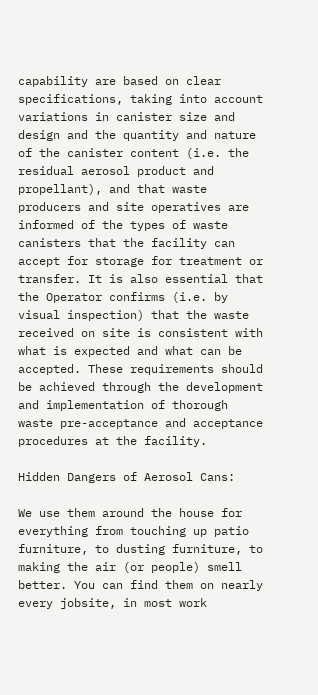capability are based on clear specifications, taking into account variations in canister size and design and the quantity and nature of the canister content (i.e. the residual aerosol product and propellant), and that waste producers and site operatives are informed of the types of waste canisters that the facility can accept for storage for treatment or transfer. It is also essential that the Operator confirms (i.e. by visual inspection) that the waste received on site is consistent with what is expected and what can be accepted. These requirements should be achieved through the development and implementation of thorough waste pre-acceptance and acceptance procedures at the facility.

Hidden Dangers of Aerosol Cans:

We use them around the house for everything from touching up patio furniture, to dusting furniture, to making the air (or people) smell better. You can find them on nearly every jobsite, in most work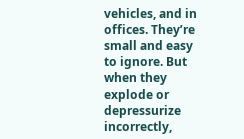vehicles, and in offices. They’re small and easy to ignore. But when they explode or depressurize incorrectly,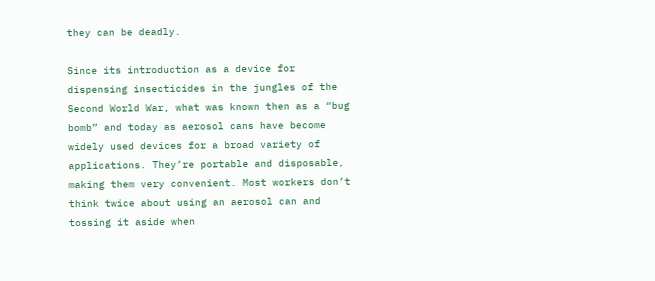they can be deadly.

Since its introduction as a device for dispensing insecticides in the jungles of the Second World War, what was known then as a “bug bomb” and today as aerosol cans have become widely used devices for a broad variety of applications. They’re portable and disposable, making them very convenient. Most workers don’t think twice about using an aerosol can and tossing it aside when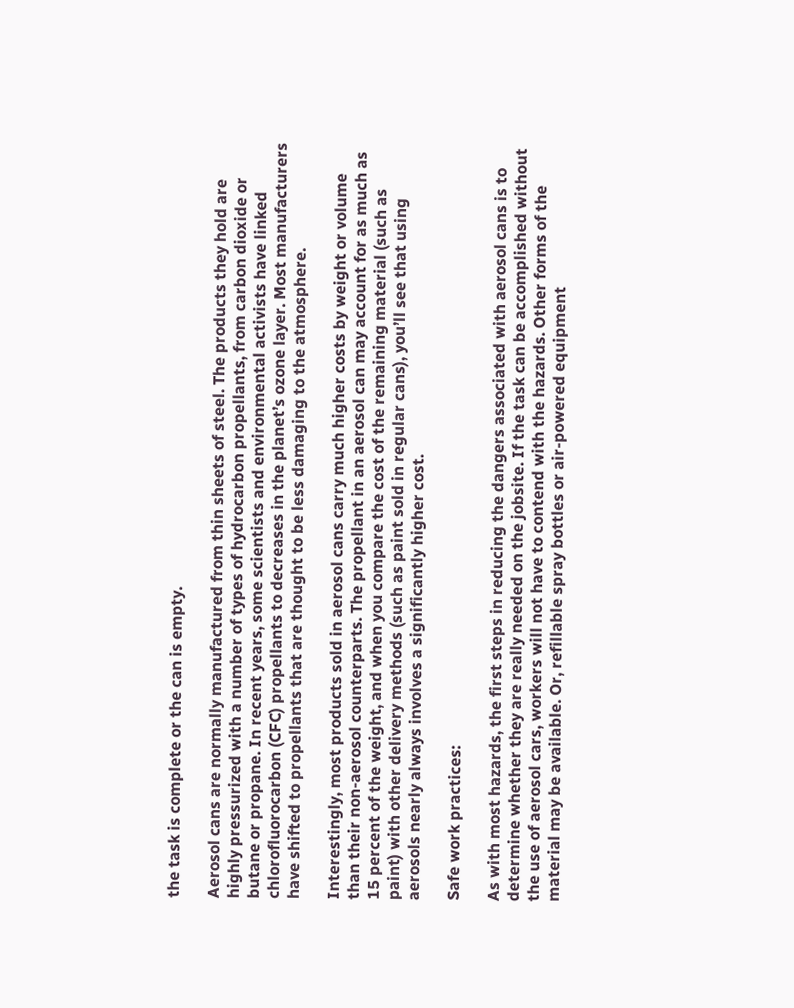the task is complete or the can is empty.

Aerosol cans are normally manufactured from thin sheets of steel. The products they hold are highly pressurized with a number of types of hydrocarbon propellants, from carbon dioxide or butane or propane. In recent years, some scientists and environmental activists have linked chlorofluorocarbon (CFC) propellants to decreases in the planet’s ozone layer. Most manufacturers have shifted to propellants that are thought to be less damaging to the atmosphere.

Interestingly, most products sold in aerosol cans carry much higher costs by weight or volume than their non-aerosol counterparts. The propellant in an aerosol can may account for as much as 15 percent of the weight, and when you compare the cost of the remaining material (such as paint) with other delivery methods (such as paint sold in regular cans), you’ll see that using aerosols nearly always involves a significantly higher cost.

Safe work practices:

As with most hazards, the first steps in reducing the dangers associated with aerosol cans is to determine whether they are really needed on the jobsite. If the task can be accomplished without the use of aerosol cars, workers will not have to contend with the hazards. Other forms of the material may be available. Or, refillable spray bottles or air-powered equipment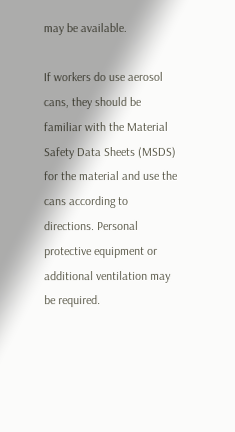may be available.

If workers do use aerosol cans, they should be familiar with the Material Safety Data Sheets (MSDS) for the material and use the cans according to directions. Personal protective equipment or additional ventilation may be required.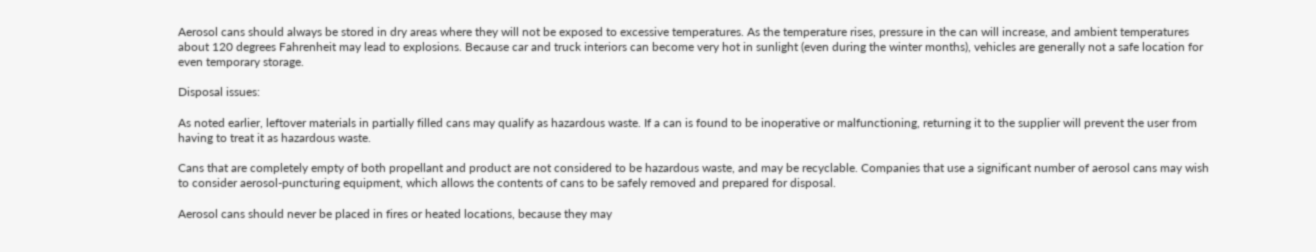Aerosol cans should always be stored in dry areas where they will not be exposed to excessive temperatures. As the temperature rises, pressure in the can will increase, and ambient temperatures about 120 degrees Fahrenheit may lead to explosions. Because car and truck interiors can become very hot in sunlight (even during the winter months), vehicles are generally not a safe location for even temporary storage.

Disposal issues:

As noted earlier, leftover materials in partially filled cans may qualify as hazardous waste. If a can is found to be inoperative or malfunctioning, returning it to the supplier will prevent the user from having to treat it as hazardous waste.

Cans that are completely empty of both propellant and product are not considered to be hazardous waste, and may be recyclable. Companies that use a significant number of aerosol cans may wish to consider aerosol-puncturing equipment, which allows the contents of cans to be safely removed and prepared for disposal.

Aerosol cans should never be placed in fires or heated locations, because they may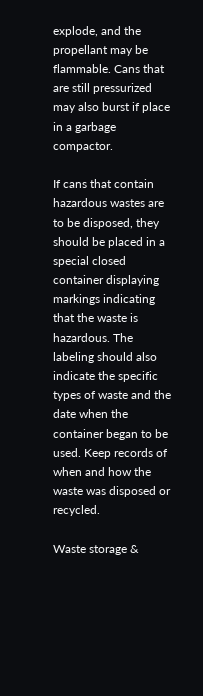explode, and the propellant may be flammable. Cans that are still pressurized may also burst if place in a garbage compactor.

If cans that contain hazardous wastes are to be disposed, they should be placed in a special closed container displaying markings indicating that the waste is hazardous. The labeling should also indicate the specific types of waste and the date when the container began to be used. Keep records of when and how the waste was disposed or recycled.

Waste storage &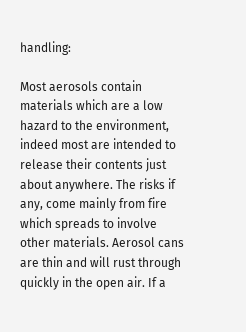handling:

Most aerosols contain materials which are a low hazard to the environment, indeed most are intended to release their contents just about anywhere. The risks if any, come mainly from fire which spreads to involve other materials. Aerosol cans are thin and will rust through quickly in the open air. If a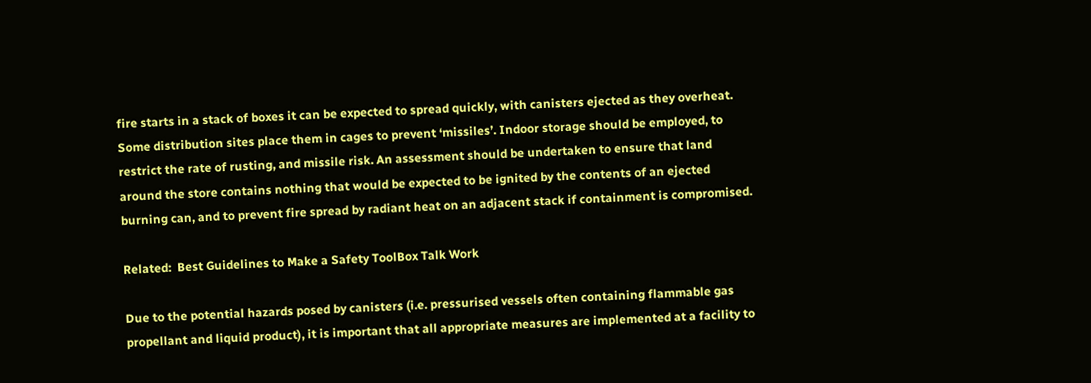fire starts in a stack of boxes it can be expected to spread quickly, with canisters ejected as they overheat. Some distribution sites place them in cages to prevent ‘missiles’. Indoor storage should be employed, to restrict the rate of rusting, and missile risk. An assessment should be undertaken to ensure that land around the store contains nothing that would be expected to be ignited by the contents of an ejected burning can, and to prevent fire spread by radiant heat on an adjacent stack if containment is compromised.

Related:  Best Guidelines to Make a Safety ToolBox Talk Work

Due to the potential hazards posed by canisters (i.e. pressurised vessels often containing flammable gas propellant and liquid product), it is important that all appropriate measures are implemented at a facility to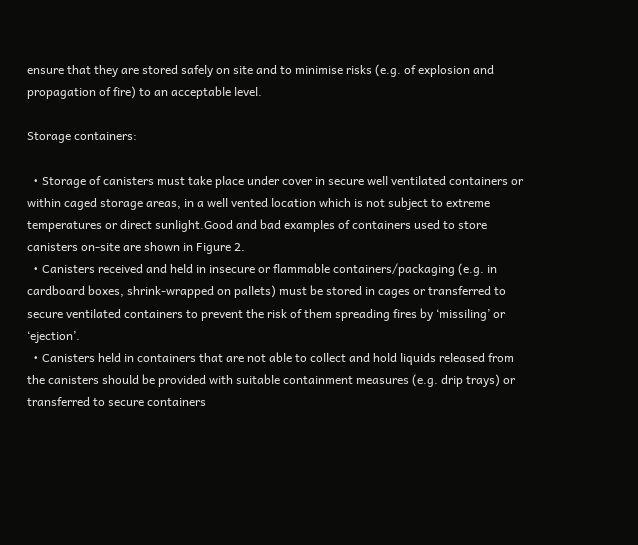ensure that they are stored safely on site and to minimise risks (e.g. of explosion and propagation of fire) to an acceptable level.

Storage containers:

  • Storage of canisters must take place under cover in secure well ventilated containers or within caged storage areas, in a well vented location which is not subject to extreme temperatures or direct sunlight.Good and bad examples of containers used to store canisters on-site are shown in Figure 2.
  • Canisters received and held in insecure or flammable containers/packaging (e.g. in cardboard boxes, shrink-wrapped on pallets) must be stored in cages or transferred to secure ventilated containers to prevent the risk of them spreading fires by ‘missiling’ or ‘ejection’.
  • Canisters held in containers that are not able to collect and hold liquids released from the canisters should be provided with suitable containment measures (e.g. drip trays) or transferred to secure containers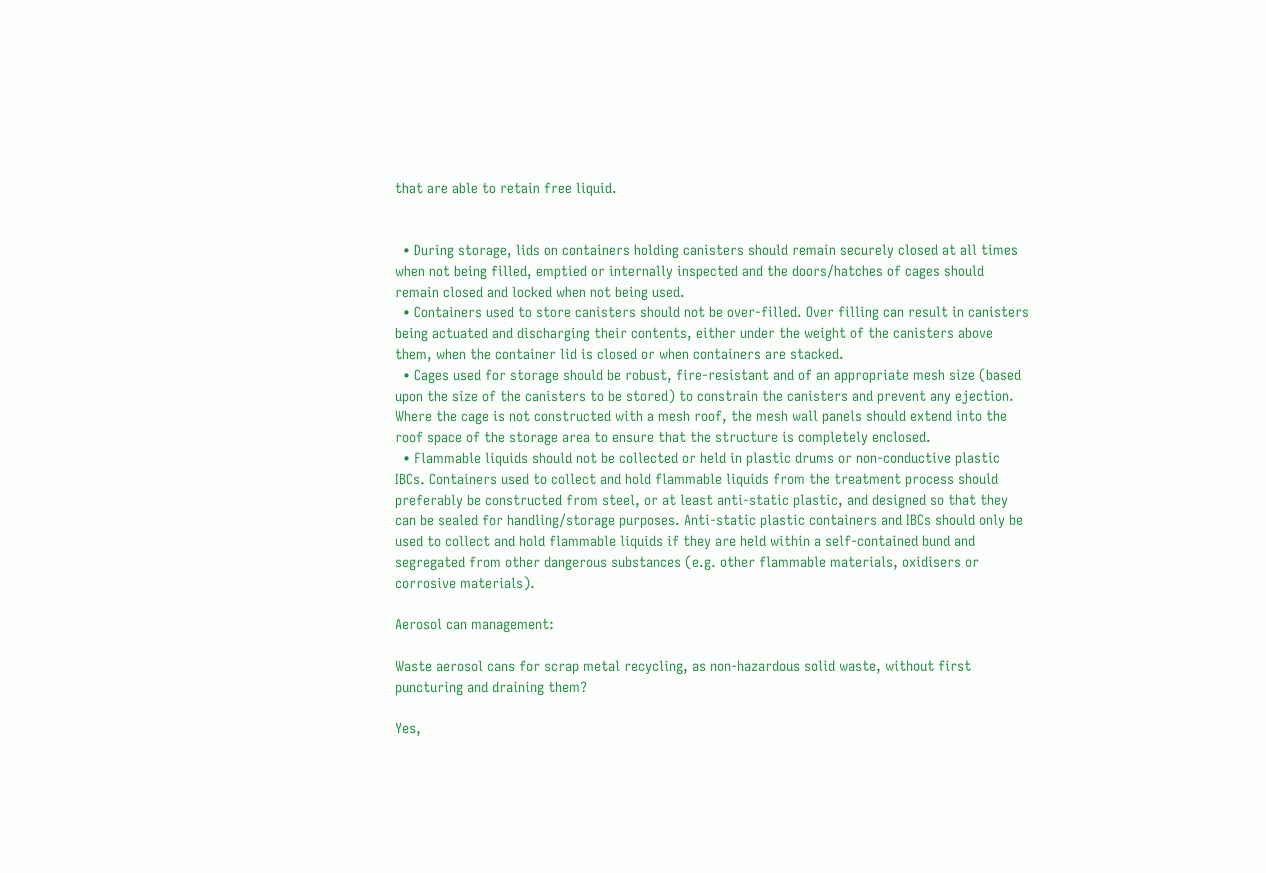that are able to retain free liquid.


  • During storage, lids on containers holding canisters should remain securely closed at all times when not being filled, emptied or internally inspected and the doors/hatches of cages should remain closed and locked when not being used.
  • Containers used to store canisters should not be over-filled. Over filling can result in canisters being actuated and discharging their contents, either under the weight of the canisters above them, when the container lid is closed or when containers are stacked.
  • Cages used for storage should be robust, fire-resistant and of an appropriate mesh size (based upon the size of the canisters to be stored) to constrain the canisters and prevent any ejection. Where the cage is not constructed with a mesh roof, the mesh wall panels should extend into the roof space of the storage area to ensure that the structure is completely enclosed.
  • Flammable liquids should not be collected or held in plastic drums or non-conductive plastic IBCs. Containers used to collect and hold flammable liquids from the treatment process should preferably be constructed from steel, or at least anti-static plastic, and designed so that they can be sealed for handling/storage purposes. Anti-static plastic containers and IBCs should only be used to collect and hold flammable liquids if they are held within a self-contained bund and segregated from other dangerous substances (e.g. other flammable materials, oxidisers or corrosive materials).

Aerosol can management:

Waste aerosol cans for scrap metal recycling, as non-hazardous solid waste, without first puncturing and draining them?

Yes,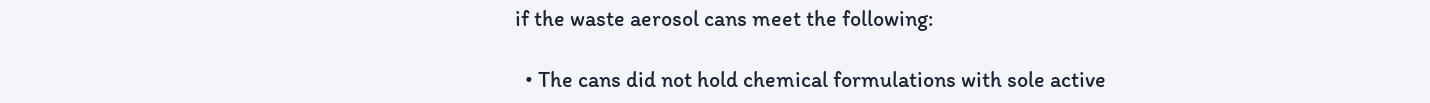if the waste aerosol cans meet the following:

  • The cans did not hold chemical formulations with sole active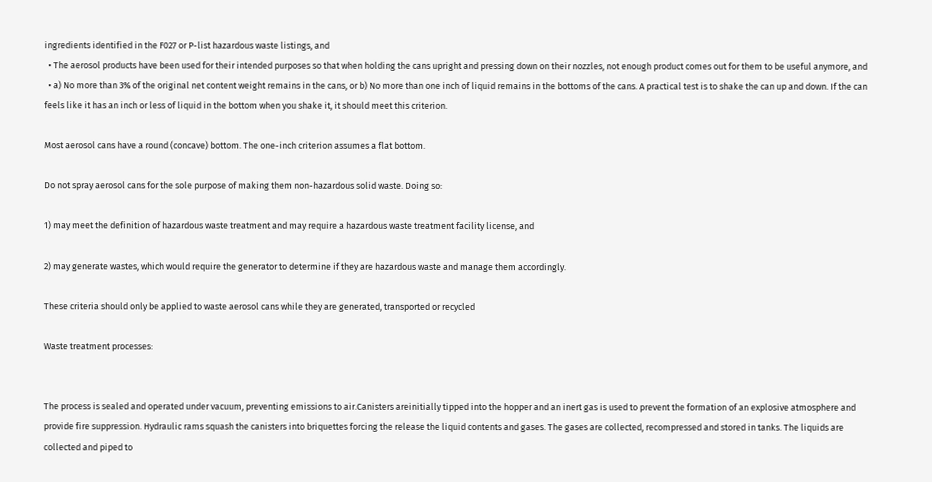ingredients identified in the F027 or P-list hazardous waste listings, and
  • The aerosol products have been used for their intended purposes so that when holding the cans upright and pressing down on their nozzles, not enough product comes out for them to be useful anymore, and
  • a) No more than 3% of the original net content weight remains in the cans, or b) No more than one inch of liquid remains in the bottoms of the cans. A practical test is to shake the can up and down. If the can feels like it has an inch or less of liquid in the bottom when you shake it, it should meet this criterion.

Most aerosol cans have a round (concave) bottom. The one-inch criterion assumes a flat bottom.

Do not spray aerosol cans for the sole purpose of making them non-hazardous solid waste. Doing so:

1) may meet the definition of hazardous waste treatment and may require a hazardous waste treatment facility license, and

2) may generate wastes, which would require the generator to determine if they are hazardous waste and manage them accordingly.

These criteria should only be applied to waste aerosol cans while they are generated, transported or recycled

Waste treatment processes:


The process is sealed and operated under vacuum, preventing emissions to air.Canisters areinitially tipped into the hopper and an inert gas is used to prevent the formation of an explosive atmosphere and provide fire suppression. Hydraulic rams squash the canisters into briquettes forcing the release the liquid contents and gases. The gases are collected, recompressed and stored in tanks. The liquids are collected and piped to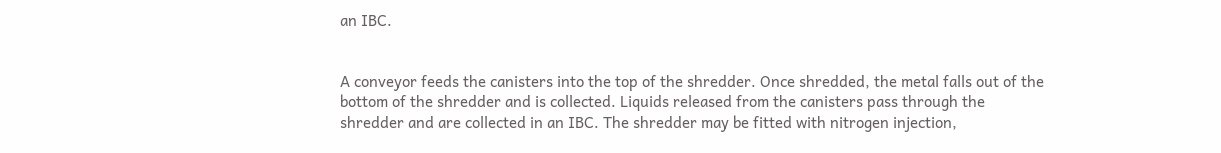an IBC.


A conveyor feeds the canisters into the top of the shredder. Once shredded, the metal falls out of the bottom of the shredder and is collected. Liquids released from the canisters pass through the shredder and are collected in an IBC. The shredder may be fitted with nitrogen injection,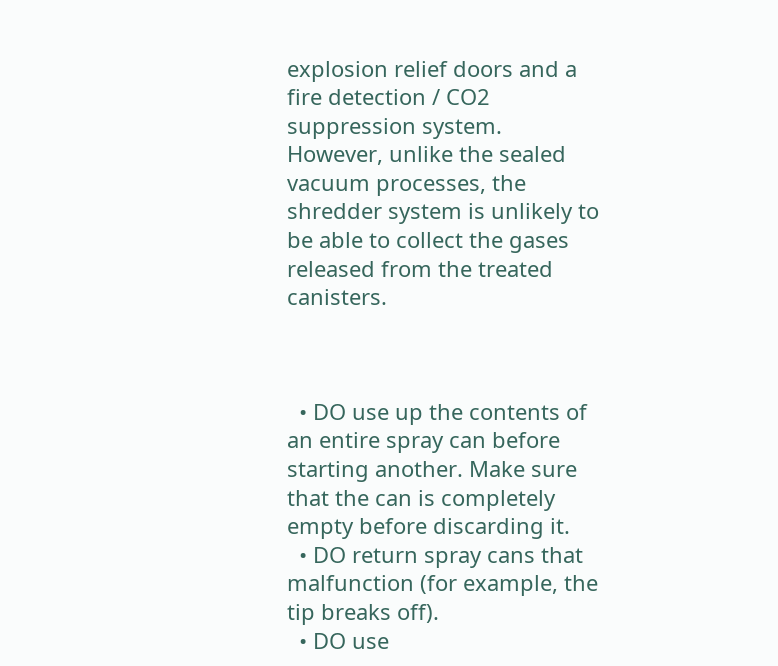explosion relief doors and a fire detection / CO2 suppression system. However, unlike the sealed vacuum processes, the shredder system is unlikely to be able to collect the gases released from the treated canisters.



  • DO use up the contents of an entire spray can before starting another. Make sure that the can is completely empty before discarding it.
  • DO return spray cans that malfunction (for example, the tip breaks off).
  • DO use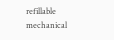refillable mechanical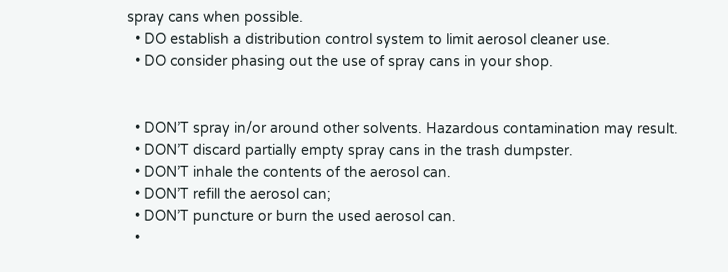spray cans when possible.
  • DO establish a distribution control system to limit aerosol cleaner use.
  • DO consider phasing out the use of spray cans in your shop.


  • DON’T spray in/or around other solvents. Hazardous contamination may result.
  • DON’T discard partially empty spray cans in the trash dumpster.
  • DON’T inhale the contents of the aerosol can.
  • DON’T refill the aerosol can;
  • DON’T puncture or burn the used aerosol can.
  •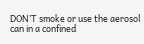DON’T smoke or use the aerosol can in a confined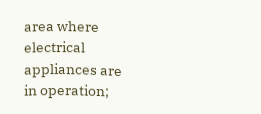area where electrical appliances are in operation;